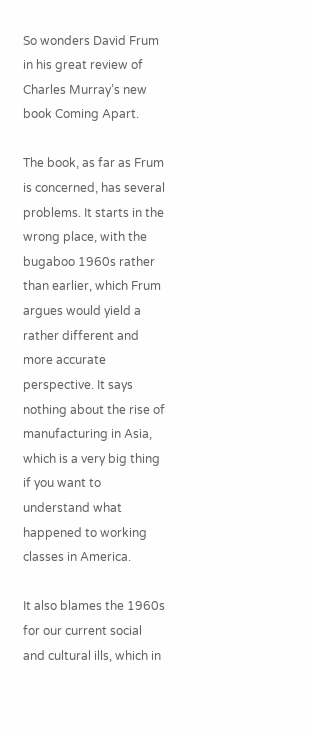So wonders David Frum in his great review of Charles Murray’s new book Coming Apart.

The book, as far as Frum is concerned, has several problems. It starts in the wrong place, with the bugaboo 1960s rather than earlier, which Frum argues would yield a rather different and more accurate perspective. It says nothing about the rise of manufacturing in Asia, which is a very big thing if you want to understand what happened to working classes in America.

It also blames the 1960s for our current social and cultural ills, which in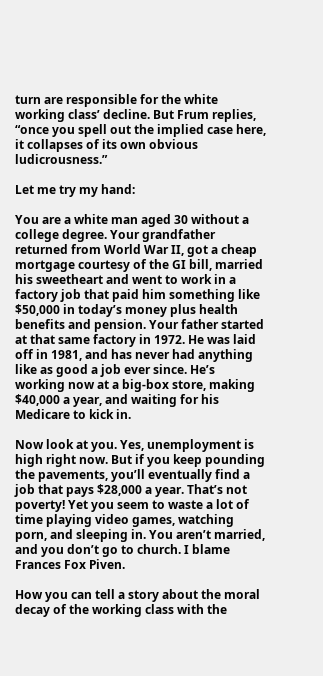turn are responsible for the white working class’ decline. But Frum replies, “once you spell out the implied case here, it collapses of its own obvious ludicrousness.”

Let me try my hand:

You are a white man aged 30 without a college degree. Your grandfather returned from World War II, got a cheap mortgage courtesy of the GI bill, married his sweetheart and went to work in a factory job that paid him something like $50,000 in today’s money plus health benefits and pension. Your father started at that same factory in 1972. He was laid off in 1981, and has never had anything like as good a job ever since. He’s working now at a big-box store, making $40,000 a year, and waiting for his Medicare to kick in.

Now look at you. Yes, unemployment is high right now. But if you keep pounding the pavements, you’ll eventually find a job that pays $28,000 a year. That’s not poverty! Yet you seem to waste a lot of time playing video games, watching porn, and sleeping in. You aren’t married, and you don’t go to church. I blame Frances Fox Piven.

How you can tell a story about the moral decay of the working class with the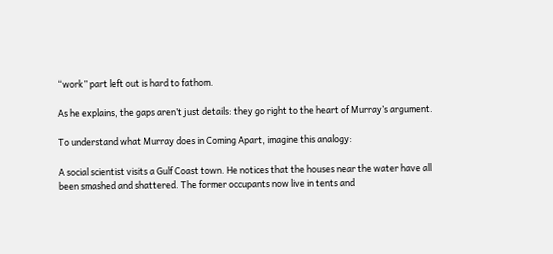“work” part left out is hard to fathom.

As he explains, the gaps aren’t just details: they go right to the heart of Murray’s argument.

To understand what Murray does in Coming Apart, imagine this analogy:

A social scientist visits a Gulf Coast town. He notices that the houses near the water have all been smashed and shattered. The former occupants now live in tents and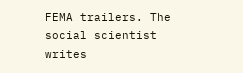FEMA trailers. The social scientist writes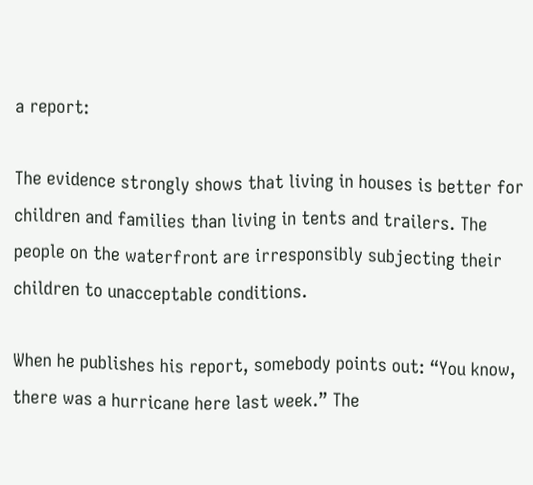a report:

The evidence strongly shows that living in houses is better for children and families than living in tents and trailers. The people on the waterfront are irresponsibly subjecting their children to unacceptable conditions.

When he publishes his report, somebody points out: “You know, there was a hurricane here last week.” The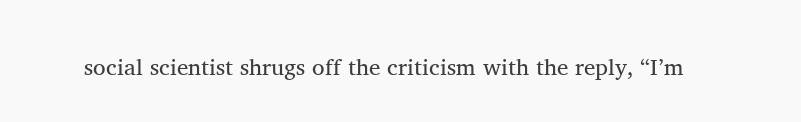social scientist shrugs off the criticism with the reply, “I’m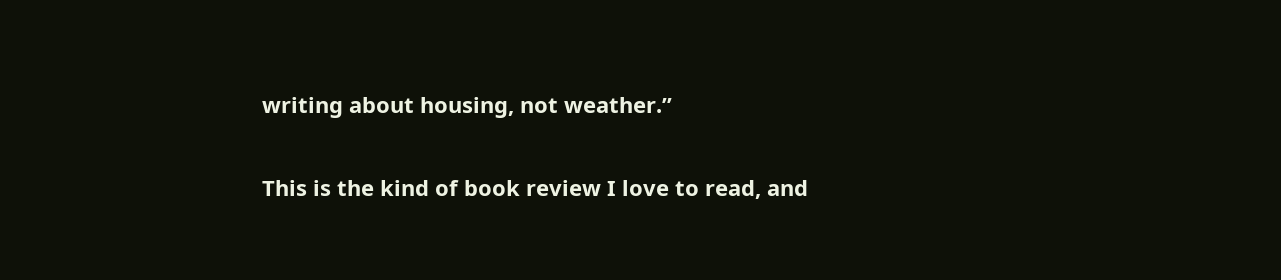writing about housing, not weather.”

This is the kind of book review I love to read, and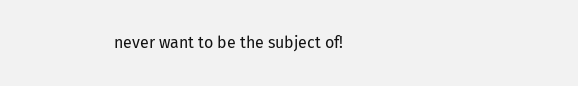never want to be the subject of!